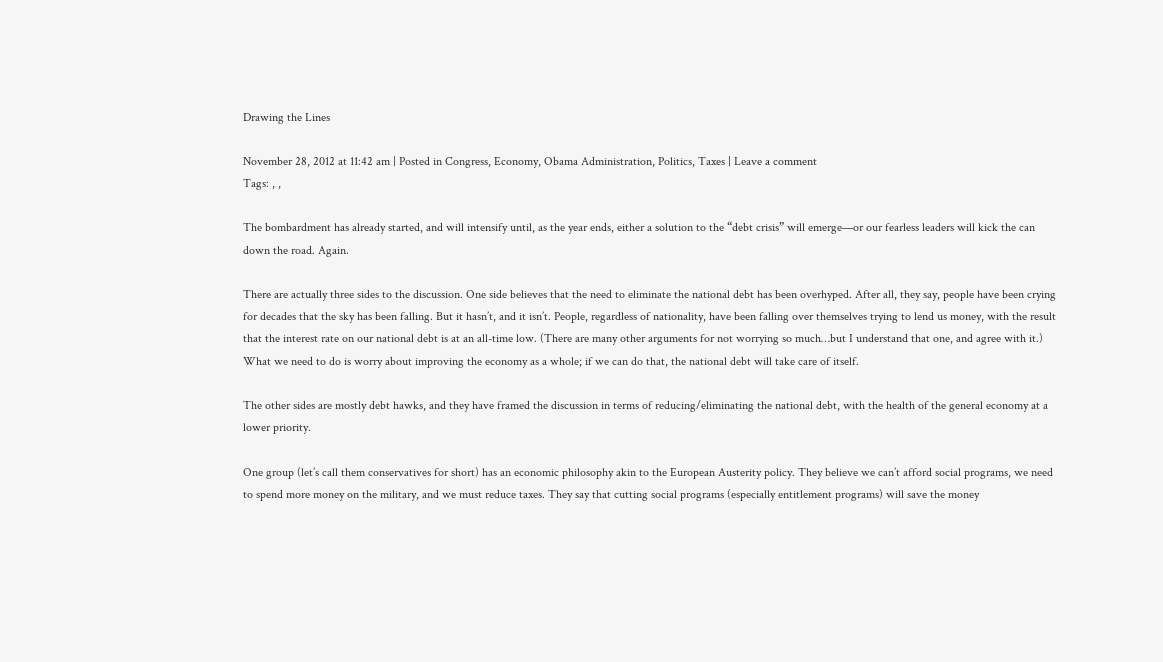Drawing the Lines

November 28, 2012 at 11:42 am | Posted in Congress, Economy, Obama Administration, Politics, Taxes | Leave a comment
Tags: , ,

The bombardment has already started, and will intensify until, as the year ends, either a solution to the “debt crisis” will emerge—or our fearless leaders will kick the can down the road. Again.

There are actually three sides to the discussion. One side believes that the need to eliminate the national debt has been overhyped. After all, they say, people have been crying for decades that the sky has been falling. But it hasn’t, and it isn’t. People, regardless of nationality, have been falling over themselves trying to lend us money, with the result that the interest rate on our national debt is at an all-time low. (There are many other arguments for not worrying so much…but I understand that one, and agree with it.) What we need to do is worry about improving the economy as a whole; if we can do that, the national debt will take care of itself.

The other sides are mostly debt hawks, and they have framed the discussion in terms of reducing/eliminating the national debt, with the health of the general economy at a lower priority.

One group (let’s call them conservatives for short) has an economic philosophy akin to the European Austerity policy. They believe we can’t afford social programs, we need to spend more money on the military, and we must reduce taxes. They say that cutting social programs (especially entitlement programs) will save the money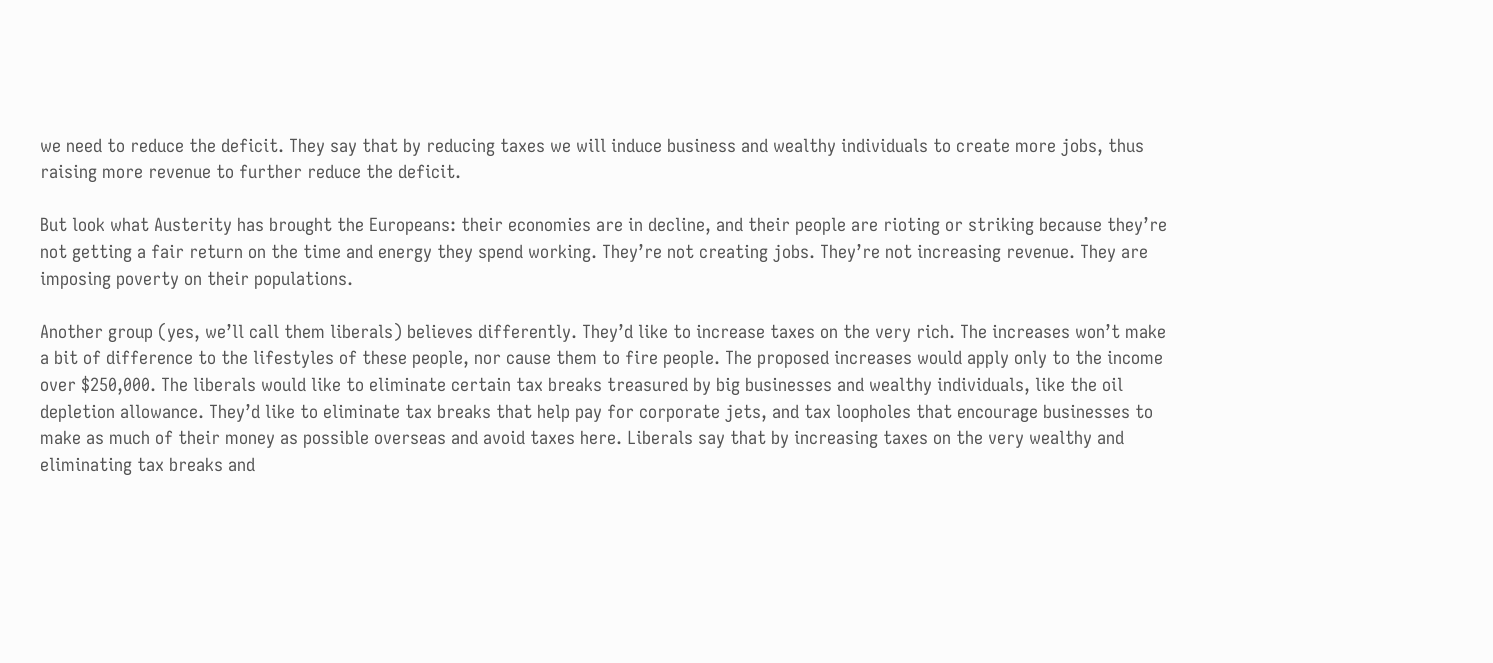we need to reduce the deficit. They say that by reducing taxes we will induce business and wealthy individuals to create more jobs, thus raising more revenue to further reduce the deficit.

But look what Austerity has brought the Europeans: their economies are in decline, and their people are rioting or striking because they’re not getting a fair return on the time and energy they spend working. They’re not creating jobs. They’re not increasing revenue. They are imposing poverty on their populations.

Another group (yes, we’ll call them liberals) believes differently. They’d like to increase taxes on the very rich. The increases won’t make a bit of difference to the lifestyles of these people, nor cause them to fire people. The proposed increases would apply only to the income over $250,000. The liberals would like to eliminate certain tax breaks treasured by big businesses and wealthy individuals, like the oil depletion allowance. They’d like to eliminate tax breaks that help pay for corporate jets, and tax loopholes that encourage businesses to make as much of their money as possible overseas and avoid taxes here. Liberals say that by increasing taxes on the very wealthy and eliminating tax breaks and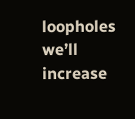loopholes we’ll increase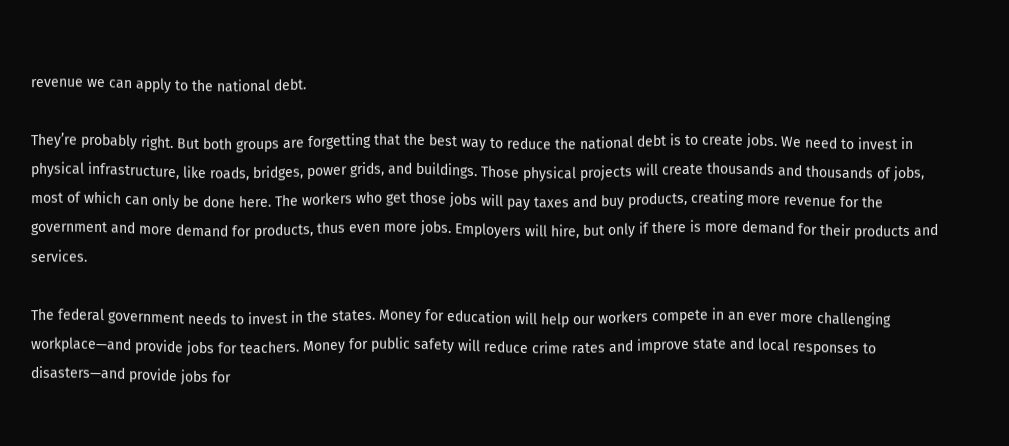revenue we can apply to the national debt.

They’re probably right. But both groups are forgetting that the best way to reduce the national debt is to create jobs. We need to invest in physical infrastructure, like roads, bridges, power grids, and buildings. Those physical projects will create thousands and thousands of jobs, most of which can only be done here. The workers who get those jobs will pay taxes and buy products, creating more revenue for the government and more demand for products, thus even more jobs. Employers will hire, but only if there is more demand for their products and services.

The federal government needs to invest in the states. Money for education will help our workers compete in an ever more challenging workplace—and provide jobs for teachers. Money for public safety will reduce crime rates and improve state and local responses to disasters—and provide jobs for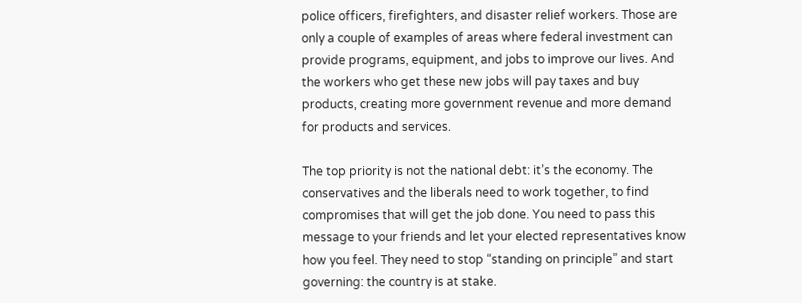police officers, firefighters, and disaster relief workers. Those are only a couple of examples of areas where federal investment can provide programs, equipment, and jobs to improve our lives. And the workers who get these new jobs will pay taxes and buy products, creating more government revenue and more demand for products and services.

The top priority is not the national debt: it’s the economy. The conservatives and the liberals need to work together, to find compromises that will get the job done. You need to pass this message to your friends and let your elected representatives know how you feel. They need to stop “standing on principle” and start governing: the country is at stake.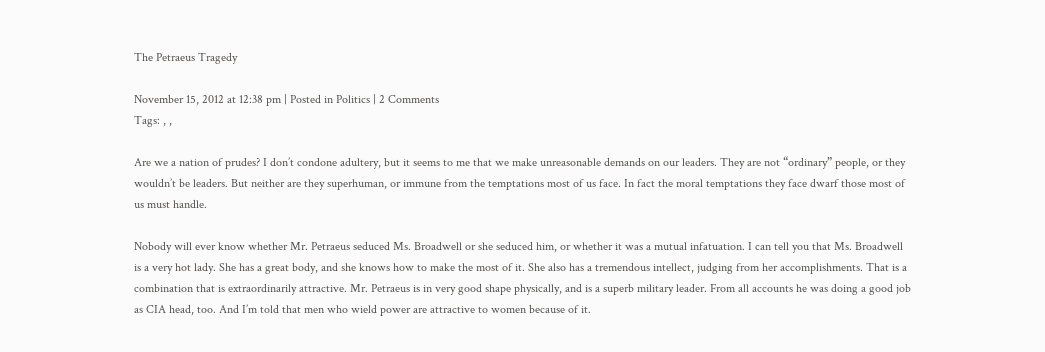The Petraeus Tragedy

November 15, 2012 at 12:38 pm | Posted in Politics | 2 Comments
Tags: , ,

Are we a nation of prudes? I don’t condone adultery, but it seems to me that we make unreasonable demands on our leaders. They are not “ordinary” people, or they wouldn’t be leaders. But neither are they superhuman, or immune from the temptations most of us face. In fact the moral temptations they face dwarf those most of us must handle.

Nobody will ever know whether Mr. Petraeus seduced Ms. Broadwell or she seduced him, or whether it was a mutual infatuation. I can tell you that Ms. Broadwell is a very hot lady. She has a great body, and she knows how to make the most of it. She also has a tremendous intellect, judging from her accomplishments. That is a combination that is extraordinarily attractive. Mr. Petraeus is in very good shape physically, and is a superb military leader. From all accounts he was doing a good job as CIA head, too. And I’m told that men who wield power are attractive to women because of it.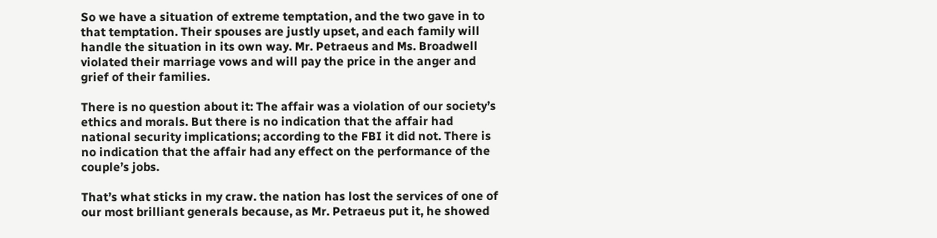So we have a situation of extreme temptation, and the two gave in to that temptation. Their spouses are justly upset, and each family will handle the situation in its own way. Mr. Petraeus and Ms. Broadwell violated their marriage vows and will pay the price in the anger and grief of their families.

There is no question about it: The affair was a violation of our society’s ethics and morals. But there is no indication that the affair had national security implications; according to the FBI it did not. There is no indication that the affair had any effect on the performance of the couple’s jobs.

That’s what sticks in my craw. the nation has lost the services of one of our most brilliant generals because, as Mr. Petraeus put it, he showed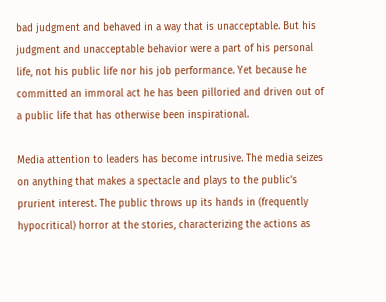bad judgment and behaved in a way that is unacceptable. But his judgment and unacceptable behavior were a part of his personal life, not his public life nor his job performance. Yet because he committed an immoral act he has been pilloried and driven out of a public life that has otherwise been inspirational.

Media attention to leaders has become intrusive. The media seizes on anything that makes a spectacle and plays to the public’s prurient interest. The public throws up its hands in (frequently hypocritical) horror at the stories, characterizing the actions as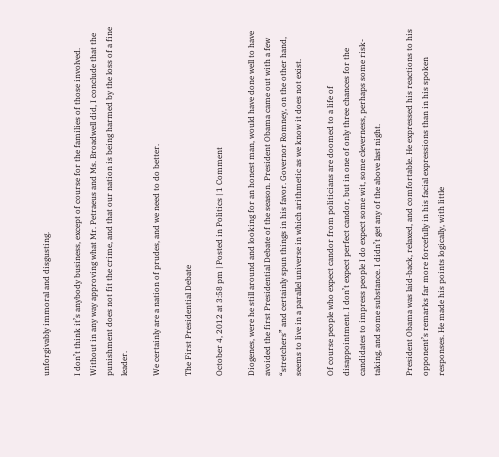unforgivably immoral and disgusting.

I don’t think it’s anybody business, except of course for the families of those involved. Without in any way approving what Mr. Petraeus and Ms. Broadwell did, I conclude that the punishment does not fit the crime, and that our nation is being harmed by the loss of a fine leader.

We certainly are a nation of prudes, and we need to do better.

The First Presidential Debate

October 4, 2012 at 3:58 pm | Posted in Politics | 1 Comment

Diogenes, were he still around and looking for an honest man, would have done well to have avoided the first Presidential Debate of the season. President Obama came out with a few “stretchers” and certainly spun things in his favor. Governor Romney, on the other hand, seems to live in a parallel universe in which arithmetic as we know it does not exist.

Of course people who expect candor from politicians are doomed to a life of disappointment. I don’t expect perfect candor, but in one of only three chances for the candidates to impress people I do expect some wit, some cleverness, perhaps some risk-taking, and some substance. I didn’t get any of the above last night.

President Obama was laid-back, relaxed, and comfortable. He expressed his reactions to his opponent’s remarks far more forcefully in his facial expressions than in his spoken responses. He made his points logically, with little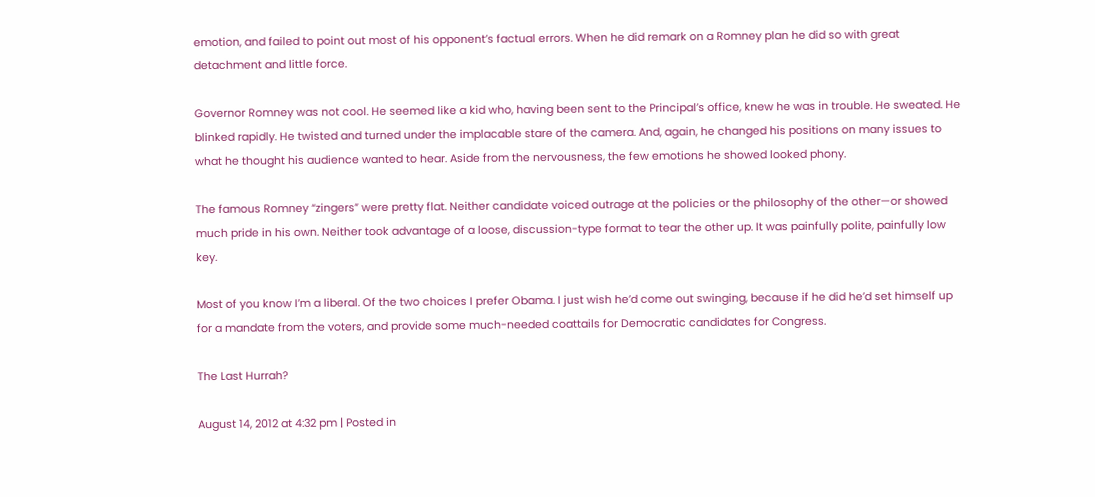emotion, and failed to point out most of his opponent’s factual errors. When he did remark on a Romney plan he did so with great detachment and little force.

Governor Romney was not cool. He seemed like a kid who, having been sent to the Principal’s office, knew he was in trouble. He sweated. He blinked rapidly. He twisted and turned under the implacable stare of the camera. And, again, he changed his positions on many issues to what he thought his audience wanted to hear. Aside from the nervousness, the few emotions he showed looked phony.

The famous Romney “zingers” were pretty flat. Neither candidate voiced outrage at the policies or the philosophy of the other—or showed much pride in his own. Neither took advantage of a loose, discussion-type format to tear the other up. It was painfully polite, painfully low key.

Most of you know I’m a liberal. Of the two choices I prefer Obama. I just wish he’d come out swinging, because if he did he’d set himself up for a mandate from the voters, and provide some much-needed coattails for Democratic candidates for Congress.

The Last Hurrah?

August 14, 2012 at 4:32 pm | Posted in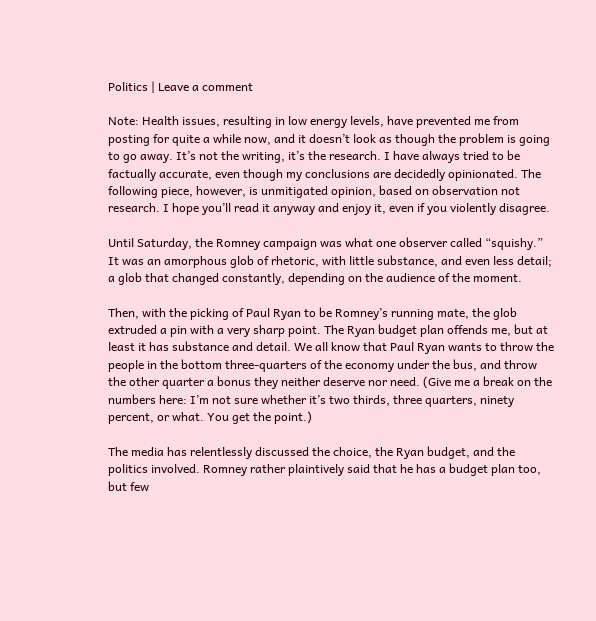Politics | Leave a comment

Note: Health issues, resulting in low energy levels, have prevented me from posting for quite a while now, and it doesn’t look as though the problem is going to go away. It’s not the writing, it’s the research. I have always tried to be factually accurate, even though my conclusions are decidedly opinionated. The following piece, however, is unmitigated opinion, based on observation not research. I hope you’ll read it anyway and enjoy it, even if you violently disagree.

Until Saturday, the Romney campaign was what one observer called “squishy.” It was an amorphous glob of rhetoric, with little substance, and even less detail; a glob that changed constantly, depending on the audience of the moment.

Then, with the picking of Paul Ryan to be Romney’s running mate, the glob extruded a pin with a very sharp point. The Ryan budget plan offends me, but at least it has substance and detail. We all know that Paul Ryan wants to throw the people in the bottom three-quarters of the economy under the bus, and throw the other quarter a bonus they neither deserve nor need. (Give me a break on the numbers here: I’m not sure whether it’s two thirds, three quarters, ninety percent, or what. You get the point.)

The media has relentlessly discussed the choice, the Ryan budget, and the politics involved. Romney rather plaintively said that he has a budget plan too, but few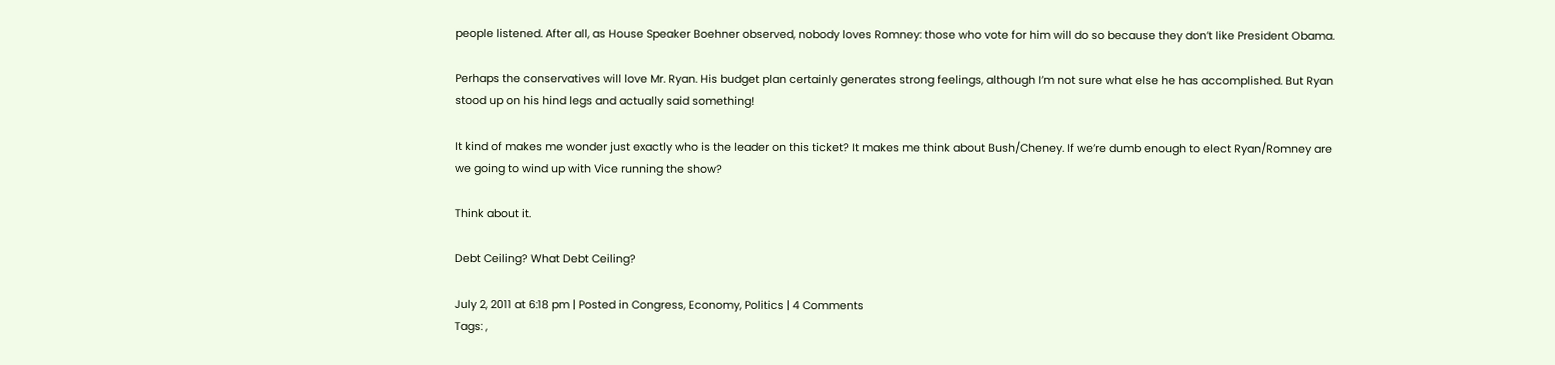people listened. After all, as House Speaker Boehner observed, nobody loves Romney: those who vote for him will do so because they don’t like President Obama.

Perhaps the conservatives will love Mr. Ryan. His budget plan certainly generates strong feelings, although I’m not sure what else he has accomplished. But Ryan stood up on his hind legs and actually said something!

It kind of makes me wonder just exactly who is the leader on this ticket? It makes me think about Bush/Cheney. If we’re dumb enough to elect Ryan/Romney are we going to wind up with Vice running the show?

Think about it.

Debt Ceiling? What Debt Ceiling?

July 2, 2011 at 6:18 pm | Posted in Congress, Economy, Politics | 4 Comments
Tags: ,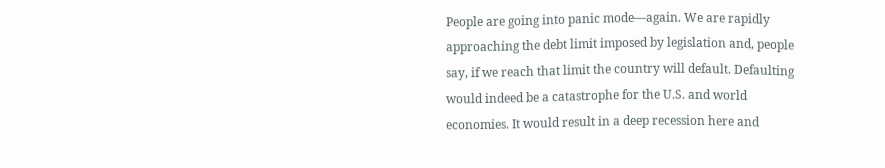People are going into panic mode—again. We are rapidly approaching the debt limit imposed by legislation and, people say, if we reach that limit the country will default. Defaulting would indeed be a catastrophe for the U.S. and world economies. It would result in a deep recession here and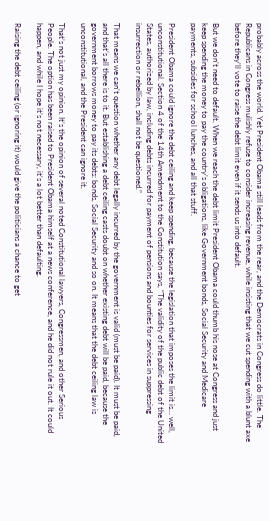probably across the world. Yet President Obama still leads from the rear, and the Democrats in Congress do little. The Republicans in Congress mulishly refuse to consider increasing revenue, while insisting that we cut spending with a blunt axe before they’ll vote to raise the debt limit even if it sends us into default.

But we don’t need to default. When we reach the debt limit President Obama could thumb his nose at Congress and just keep spending the money to pay the country’s obligations, like Government bonds, Social Security and Medicare payments, subsidies for school lunches, and all that stuff.

President Obama could ignore the debt ceiling and keep spending, because the legislation that imposes the limit is… well, unconstitutional. Section 4 of the 14th Amendment to the Constitution says, “The validity of the public debt of the United States, authorized by law, including debts incurred for payment of pensions and bounties for services in suppressing insurrection or rebellion, shall not be questioned.”

That means we can’t question whether any debt legally incurred by the government is valid (must be paid). It must be paid, and that’s all there is to it. But establishing a debt ceiling casts doubt on whether existing debt will be paid, because the government borrows money to pay its debts: bonds, Social Security and so on. It means that the debt ceiling law is unconstitutional, and the President can ignore it.

That’s not just my opinion. It’s the opinion of several noted Constitutional lawyers, Congressmen, and other Serious People. The option has been raised to President Obama himself at a news conference, and he did not rule it out. It could happen, and while I hope it’s not necessary, it’s a lot better than defaulting.

Raising the debt ceiling (or ignoring it) would give the politicians a chance to get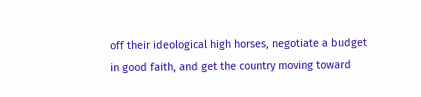off their ideological high horses, negotiate a budget in good faith, and get the country moving toward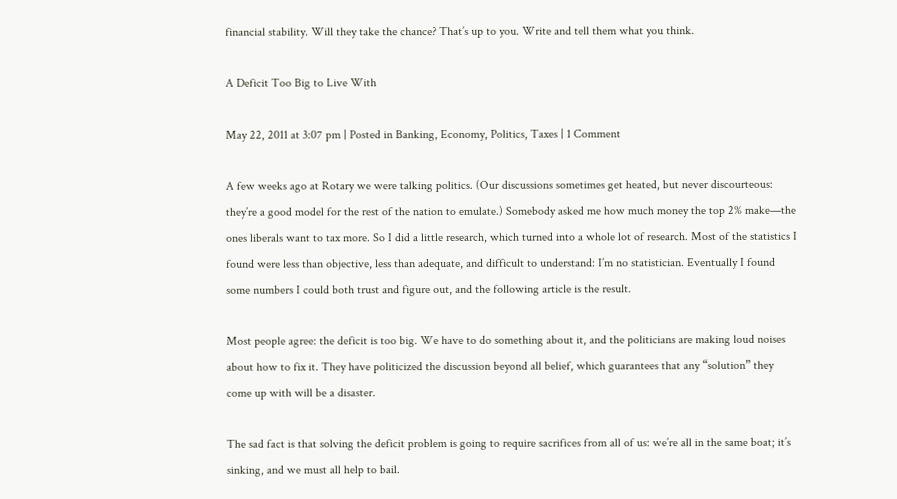financial stability. Will they take the chance? That’s up to you. Write and tell them what you think.

A Deficit Too Big to Live With

May 22, 2011 at 3:07 pm | Posted in Banking, Economy, Politics, Taxes | 1 Comment

A few weeks ago at Rotary we were talking politics. (Our discussions sometimes get heated, but never discourteous: they’re a good model for the rest of the nation to emulate.) Somebody asked me how much money the top 2% make—the ones liberals want to tax more. So I did a little research, which turned into a whole lot of research. Most of the statistics I found were less than objective, less than adequate, and difficult to understand: I’m no statistician. Eventually I found some numbers I could both trust and figure out, and the following article is the result.

Most people agree: the deficit is too big. We have to do something about it, and the politicians are making loud noises about how to fix it. They have politicized the discussion beyond all belief, which guarantees that any “solution” they come up with will be a disaster.

The sad fact is that solving the deficit problem is going to require sacrifices from all of us: we’re all in the same boat; it’s sinking, and we must all help to bail.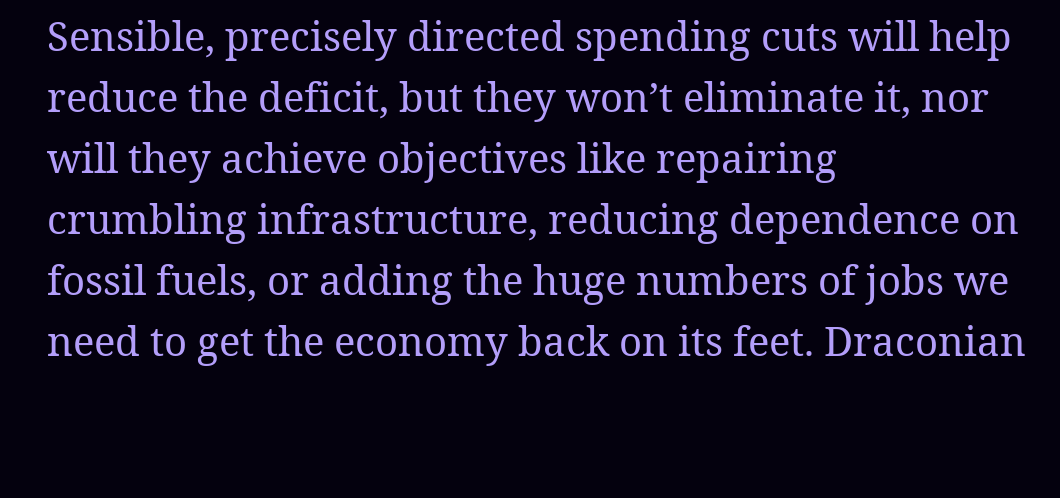Sensible, precisely directed spending cuts will help reduce the deficit, but they won’t eliminate it, nor will they achieve objectives like repairing crumbling infrastructure, reducing dependence on fossil fuels, or adding the huge numbers of jobs we need to get the economy back on its feet. Draconian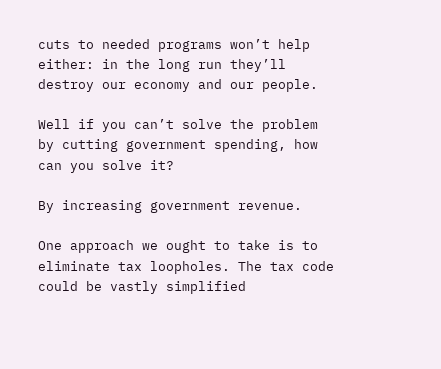cuts to needed programs won’t help either: in the long run they’ll destroy our economy and our people.

Well if you can’t solve the problem by cutting government spending, how can you solve it?

By increasing government revenue.

One approach we ought to take is to eliminate tax loopholes. The tax code could be vastly simplified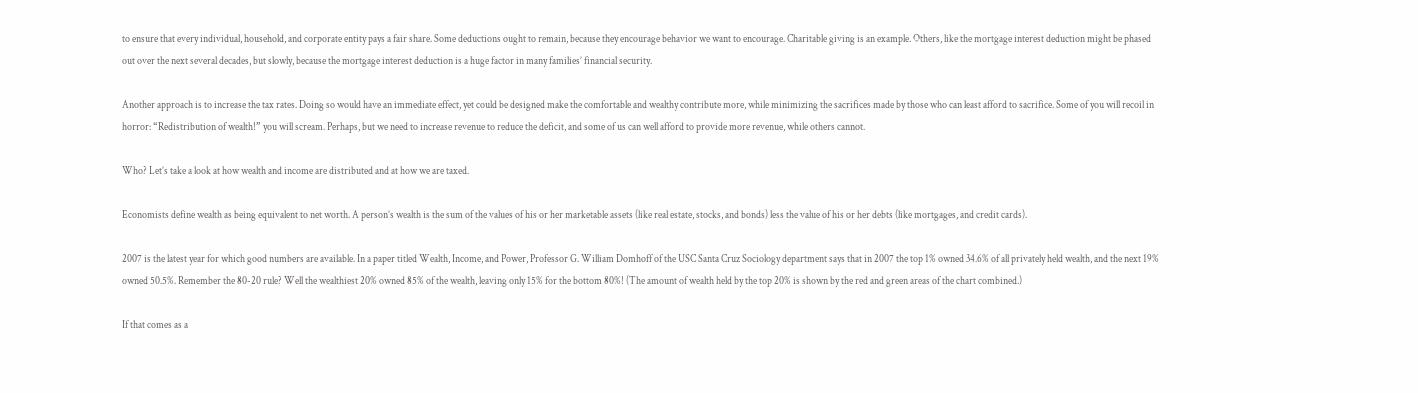to ensure that every individual, household, and corporate entity pays a fair share. Some deductions ought to remain, because they encourage behavior we want to encourage. Charitable giving is an example. Others, like the mortgage interest deduction might be phased out over the next several decades, but slowly, because the mortgage interest deduction is a huge factor in many families’ financial security.

Another approach is to increase the tax rates. Doing so would have an immediate effect, yet could be designed make the comfortable and wealthy contribute more, while minimizing the sacrifices made by those who can least afford to sacrifice. Some of you will recoil in horror: “Redistribution of wealth!” you will scream. Perhaps, but we need to increase revenue to reduce the deficit, and some of us can well afford to provide more revenue, while others cannot.

Who? Let’s take a look at how wealth and income are distributed and at how we are taxed.

Economists define wealth as being equivalent to net worth. A person’s wealth is the sum of the values of his or her marketable assets (like real estate, stocks, and bonds) less the value of his or her debts (like mortgages, and credit cards).

2007 is the latest year for which good numbers are available. In a paper titled Wealth, Income, and Power, Professor G. William Domhoff of the USC Santa Cruz Sociology department says that in 2007 the top 1% owned 34.6% of all privately held wealth, and the next 19% owned 50.5%. Remember the 80-20 rule? Well the wealthiest 20% owned 85% of the wealth, leaving only 15% for the bottom 80%! (The amount of wealth held by the top 20% is shown by the red and green areas of the chart combined.)

If that comes as a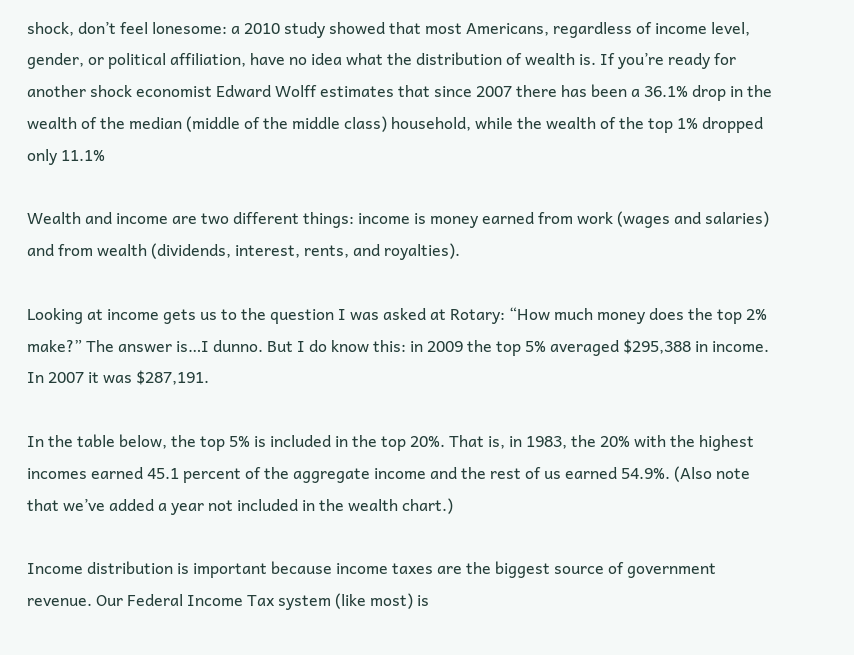shock, don’t feel lonesome: a 2010 study showed that most Americans, regardless of income level, gender, or political affiliation, have no idea what the distribution of wealth is. If you’re ready for another shock economist Edward Wolff estimates that since 2007 there has been a 36.1% drop in the wealth of the median (middle of the middle class) household, while the wealth of the top 1% dropped only 11.1%

Wealth and income are two different things: income is money earned from work (wages and salaries) and from wealth (dividends, interest, rents, and royalties).

Looking at income gets us to the question I was asked at Rotary: “How much money does the top 2% make?” The answer is…I dunno. But I do know this: in 2009 the top 5% averaged $295,388 in income. In 2007 it was $287,191.

In the table below, the top 5% is included in the top 20%. That is, in 1983, the 20% with the highest incomes earned 45.1 percent of the aggregate income and the rest of us earned 54.9%. (Also note that we’ve added a year not included in the wealth chart.)

Income distribution is important because income taxes are the biggest source of government revenue. Our Federal Income Tax system (like most) is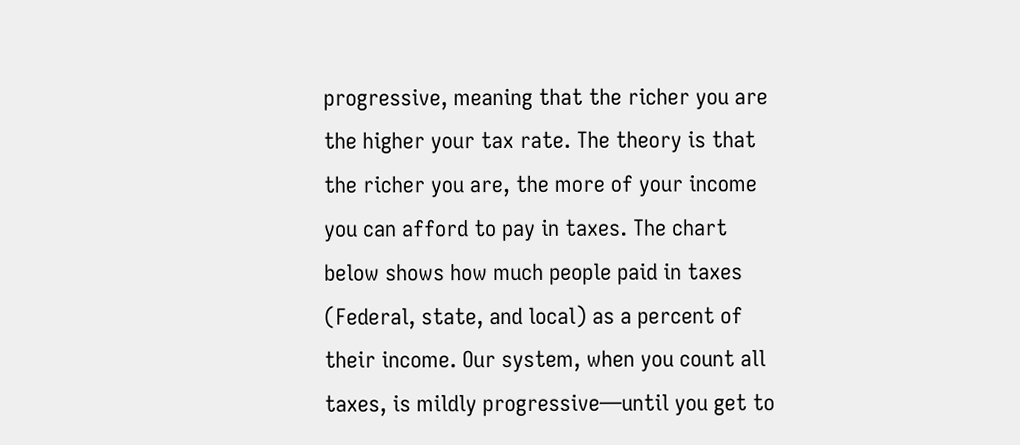progressive, meaning that the richer you are the higher your tax rate. The theory is that the richer you are, the more of your income you can afford to pay in taxes. The chart below shows how much people paid in taxes (Federal, state, and local) as a percent of their income. Our system, when you count all taxes, is mildly progressive—until you get to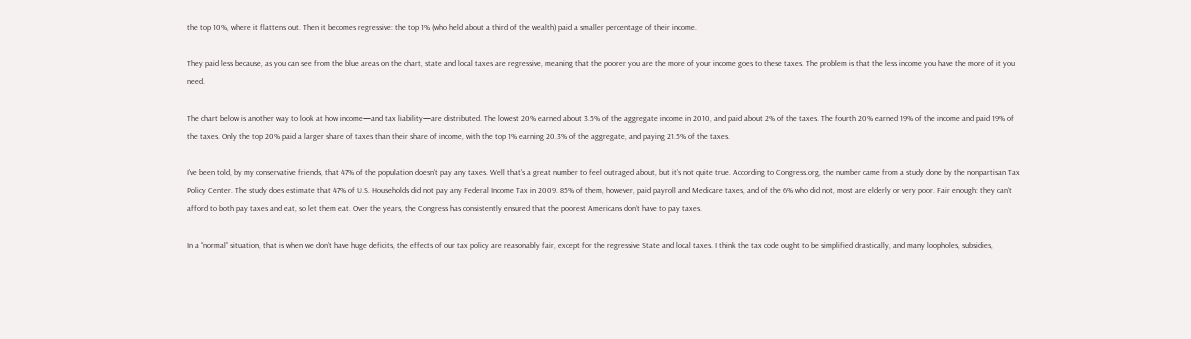the top 10%, where it flattens out. Then it becomes regressive: the top 1% (who held about a third of the wealth) paid a smaller percentage of their income.

They paid less because, as you can see from the blue areas on the chart, state and local taxes are regressive, meaning that the poorer you are the more of your income goes to these taxes. The problem is that the less income you have the more of it you need.

The chart below is another way to look at how income—and tax liability—are distributed. The lowest 20% earned about 3.5% of the aggregate income in 2010, and paid about 2% of the taxes. The fourth 20% earned 19% of the income and paid 19% of the taxes. Only the top 20% paid a larger share of taxes than their share of income, with the top 1% earning 20.3% of the aggregate, and paying 21.5% of the taxes.

I’ve been told, by my conservative friends, that 47% of the population doesn’t pay any taxes. Well that’s a great number to feel outraged about, but it’s not quite true. According to Congress.org, the number came from a study done by the nonpartisan Tax Policy Center. The study does estimate that 47% of U.S. Households did not pay any Federal Income Tax in 2009. 85% of them, however, paid payroll and Medicare taxes, and of the 6% who did not, most are elderly or very poor. Fair enough: they can’t afford to both pay taxes and eat, so let them eat. Over the years, the Congress has consistently ensured that the poorest Americans don’t have to pay taxes.

In a “normal” situation, that is when we don’t have huge deficits, the effects of our tax policy are reasonably fair, except for the regressive State and local taxes. I think the tax code ought to be simplified drastically, and many loopholes, subsidies,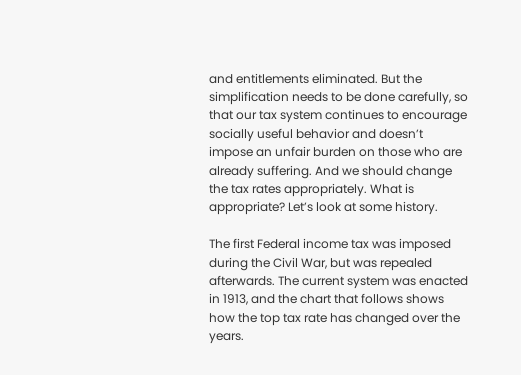and entitlements eliminated. But the simplification needs to be done carefully, so that our tax system continues to encourage socially useful behavior and doesn’t impose an unfair burden on those who are already suffering. And we should change the tax rates appropriately. What is appropriate? Let’s look at some history.

The first Federal income tax was imposed during the Civil War, but was repealed afterwards. The current system was enacted in 1913, and the chart that follows shows how the top tax rate has changed over the years.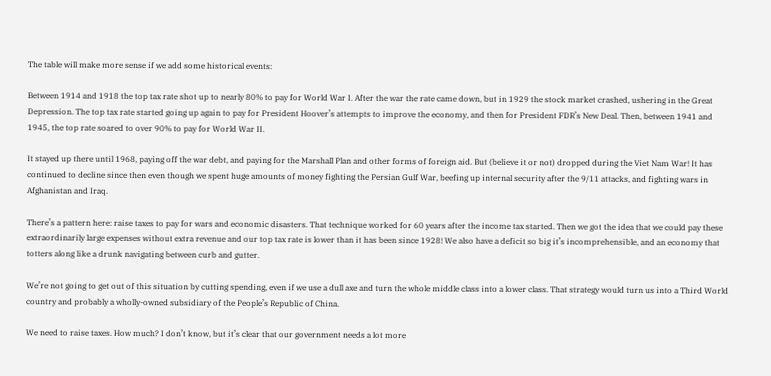The table will make more sense if we add some historical events:

Between 1914 and 1918 the top tax rate shot up to nearly 80% to pay for World War I. After the war the rate came down, but in 1929 the stock market crashed, ushering in the Great Depression. The top tax rate started going up again to pay for President Hoover’s attempts to improve the economy, and then for President FDR’s New Deal. Then, between 1941 and 1945, the top rate soared to over 90% to pay for World War II.

It stayed up there until 1968, paying off the war debt, and paying for the Marshall Plan and other forms of foreign aid. But (believe it or not) dropped during the Viet Nam War! It has continued to decline since then even though we spent huge amounts of money fighting the Persian Gulf War, beefing up internal security after the 9/11 attacks, and fighting wars in Afghanistan and Iraq.

There’s a pattern here: raise taxes to pay for wars and economic disasters. That technique worked for 60 years after the income tax started. Then we got the idea that we could pay these extraordinarily large expenses without extra revenue and our top tax rate is lower than it has been since 1928! We also have a deficit so big it’s incomprehensible, and an economy that totters along like a drunk navigating between curb and gutter.

We’re not going to get out of this situation by cutting spending, even if we use a dull axe and turn the whole middle class into a lower class. That strategy would turn us into a Third World country and probably a wholly-owned subsidiary of the People’s Republic of China.

We need to raise taxes. How much? I don’t know, but it’s clear that our government needs a lot more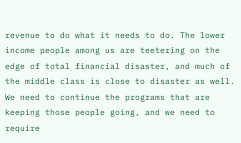revenue to do what it needs to do. The lower income people among us are teetering on the edge of total financial disaster, and much of the middle class is close to disaster as well. We need to continue the programs that are keeping those people going, and we need to require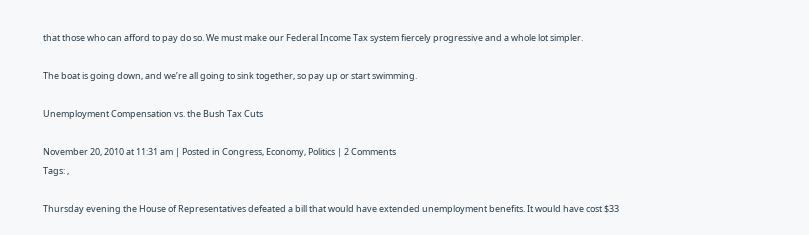that those who can afford to pay do so. We must make our Federal Income Tax system fiercely progressive and a whole lot simpler.

The boat is going down, and we’re all going to sink together, so pay up or start swimming.

Unemployment Compensation vs. the Bush Tax Cuts

November 20, 2010 at 11:31 am | Posted in Congress, Economy, Politics | 2 Comments
Tags: ,

Thursday evening the House of Representatives defeated a bill that would have extended unemployment benefits. It would have cost $33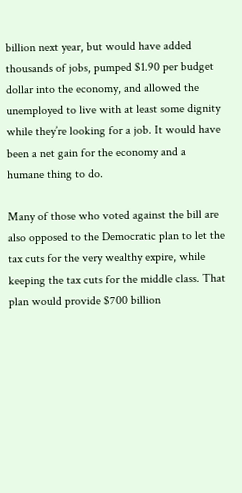billion next year, but would have added thousands of jobs, pumped $1.90 per budget dollar into the economy, and allowed the unemployed to live with at least some dignity while they’re looking for a job. It would have been a net gain for the economy and a humane thing to do.

Many of those who voted against the bill are also opposed to the Democratic plan to let the tax cuts for the very wealthy expire, while keeping the tax cuts for the middle class. That plan would provide $700 billion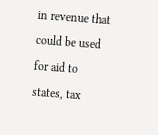in revenue that could be used for aid to states, tax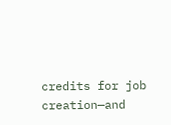credits for job creation—and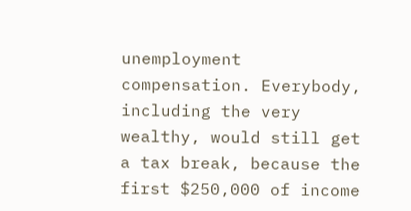unemployment compensation. Everybody, including the very wealthy, would still get a tax break, because the first $250,000 of income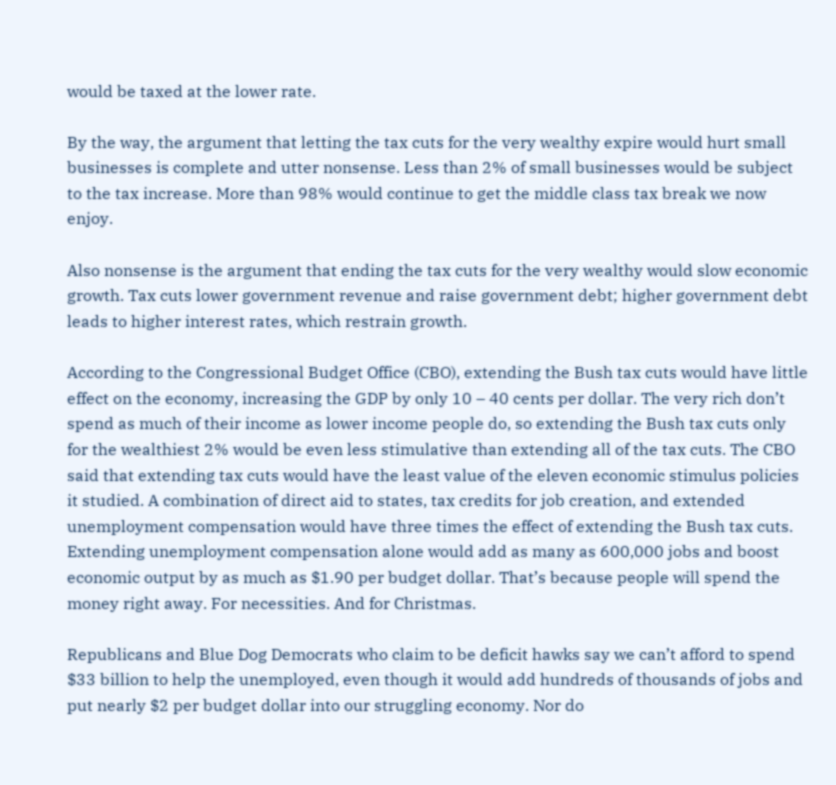would be taxed at the lower rate.

By the way, the argument that letting the tax cuts for the very wealthy expire would hurt small businesses is complete and utter nonsense. Less than 2% of small businesses would be subject to the tax increase. More than 98% would continue to get the middle class tax break we now enjoy.

Also nonsense is the argument that ending the tax cuts for the very wealthy would slow economic growth. Tax cuts lower government revenue and raise government debt; higher government debt leads to higher interest rates, which restrain growth.

According to the Congressional Budget Office (CBO), extending the Bush tax cuts would have little effect on the economy, increasing the GDP by only 10 – 40 cents per dollar. The very rich don’t spend as much of their income as lower income people do, so extending the Bush tax cuts only for the wealthiest 2% would be even less stimulative than extending all of the tax cuts. The CBO said that extending tax cuts would have the least value of the eleven economic stimulus policies it studied. A combination of direct aid to states, tax credits for job creation, and extended unemployment compensation would have three times the effect of extending the Bush tax cuts. Extending unemployment compensation alone would add as many as 600,000 jobs and boost economic output by as much as $1.90 per budget dollar. That’s because people will spend the money right away. For necessities. And for Christmas.

Republicans and Blue Dog Democrats who claim to be deficit hawks say we can’t afford to spend $33 billion to help the unemployed, even though it would add hundreds of thousands of jobs and put nearly $2 per budget dollar into our struggling economy. Nor do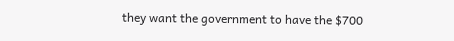they want the government to have the $700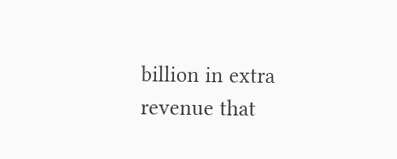billion in extra revenue that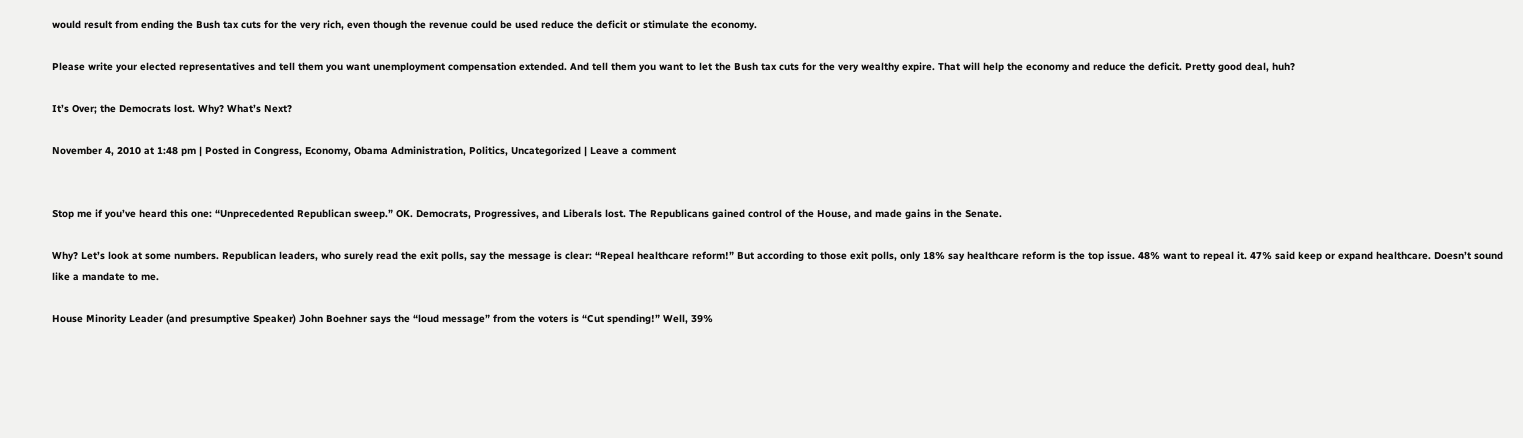would result from ending the Bush tax cuts for the very rich, even though the revenue could be used reduce the deficit or stimulate the economy.

Please write your elected representatives and tell them you want unemployment compensation extended. And tell them you want to let the Bush tax cuts for the very wealthy expire. That will help the economy and reduce the deficit. Pretty good deal, huh?

It’s Over; the Democrats lost. Why? What’s Next?

November 4, 2010 at 1:48 pm | Posted in Congress, Economy, Obama Administration, Politics, Uncategorized | Leave a comment


Stop me if you’ve heard this one: “Unprecedented Republican sweep.” OK. Democrats, Progressives, and Liberals lost. The Republicans gained control of the House, and made gains in the Senate.

Why? Let’s look at some numbers. Republican leaders, who surely read the exit polls, say the message is clear: “Repeal healthcare reform!” But according to those exit polls, only 18% say healthcare reform is the top issue. 48% want to repeal it. 47% said keep or expand healthcare. Doesn’t sound like a mandate to me.

House Minority Leader (and presumptive Speaker) John Boehner says the “loud message” from the voters is “Cut spending!” Well, 39%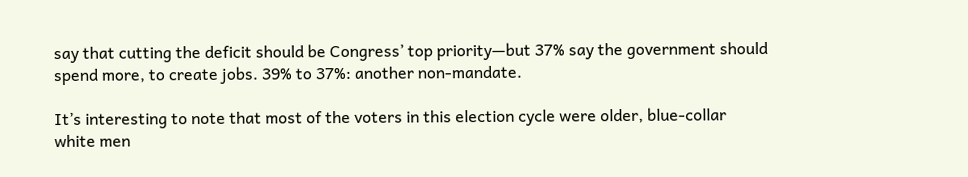say that cutting the deficit should be Congress’ top priority—but 37% say the government should spend more, to create jobs. 39% to 37%: another non-mandate.

It’s interesting to note that most of the voters in this election cycle were older, blue-collar white men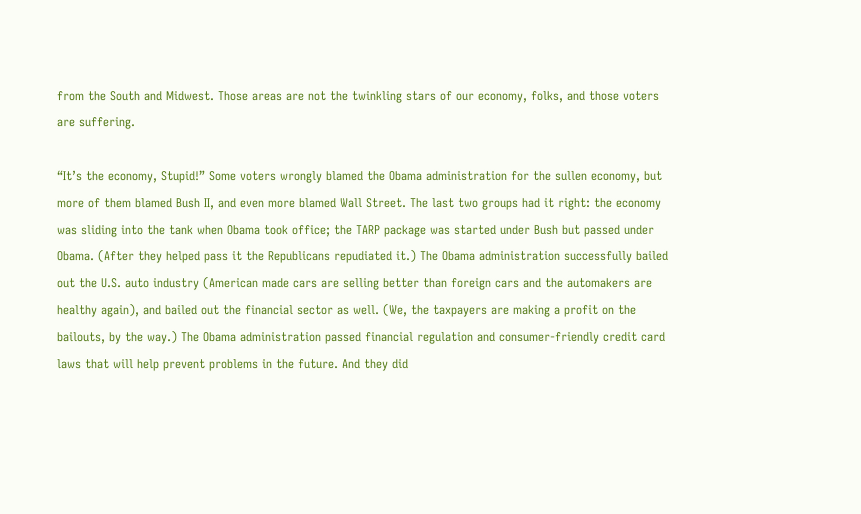from the South and Midwest. Those areas are not the twinkling stars of our economy, folks, and those voters are suffering.

“It’s the economy, Stupid!” Some voters wrongly blamed the Obama administration for the sullen economy, but more of them blamed Bush II, and even more blamed Wall Street. The last two groups had it right: the economy was sliding into the tank when Obama took office; the TARP package was started under Bush but passed under Obama. (After they helped pass it the Republicans repudiated it.) The Obama administration successfully bailed out the U.S. auto industry (American made cars are selling better than foreign cars and the automakers are healthy again), and bailed out the financial sector as well. (We, the taxpayers are making a profit on the bailouts, by the way.) The Obama administration passed financial regulation and consumer-friendly credit card laws that will help prevent problems in the future. And they did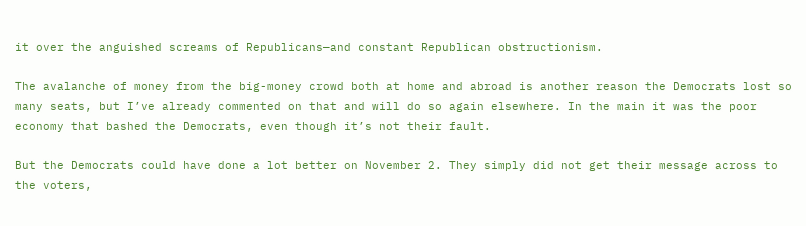it over the anguished screams of Republicans—and constant Republican obstructionism.

The avalanche of money from the big-money crowd both at home and abroad is another reason the Democrats lost so many seats, but I’ve already commented on that and will do so again elsewhere. In the main it was the poor economy that bashed the Democrats, even though it’s not their fault.

But the Democrats could have done a lot better on November 2. They simply did not get their message across to the voters,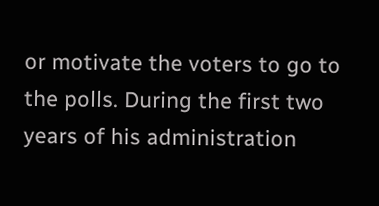or motivate the voters to go to the polls. During the first two years of his administration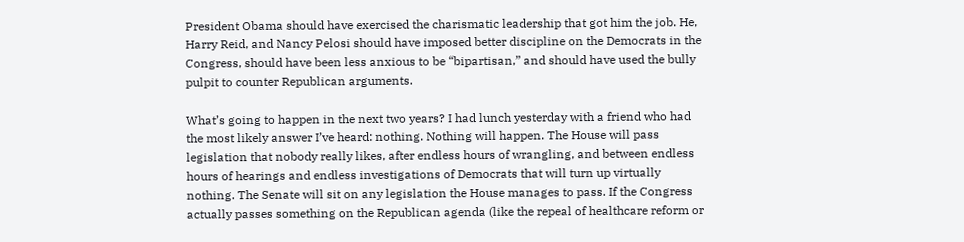President Obama should have exercised the charismatic leadership that got him the job. He, Harry Reid, and Nancy Pelosi should have imposed better discipline on the Democrats in the Congress, should have been less anxious to be “bipartisan,” and should have used the bully pulpit to counter Republican arguments.

What’s going to happen in the next two years? I had lunch yesterday with a friend who had the most likely answer I’ve heard: nothing. Nothing will happen. The House will pass legislation that nobody really likes, after endless hours of wrangling, and between endless hours of hearings and endless investigations of Democrats that will turn up virtually nothing. The Senate will sit on any legislation the House manages to pass. If the Congress actually passes something on the Republican agenda (like the repeal of healthcare reform or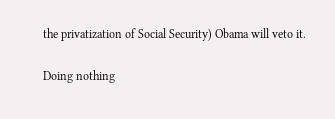the privatization of Social Security) Obama will veto it.

Doing nothing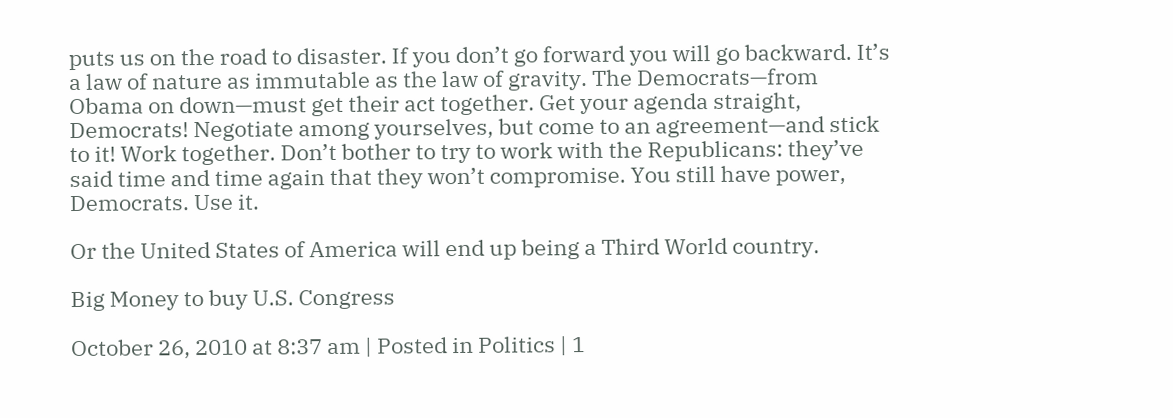puts us on the road to disaster. If you don’t go forward you will go backward. It’s a law of nature as immutable as the law of gravity. The Democrats—from Obama on down—must get their act together. Get your agenda straight, Democrats! Negotiate among yourselves, but come to an agreement—and stick to it! Work together. Don’t bother to try to work with the Republicans: they’ve said time and time again that they won’t compromise. You still have power, Democrats. Use it.

Or the United States of America will end up being a Third World country.

Big Money to buy U.S. Congress

October 26, 2010 at 8:37 am | Posted in Politics | 1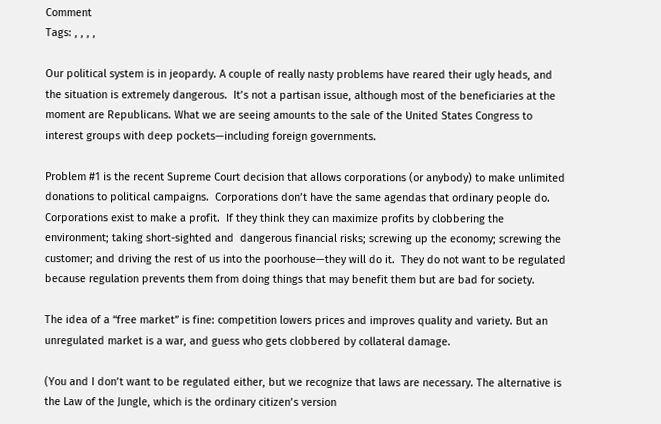Comment
Tags: , , , ,

Our political system is in jeopardy. A couple of really nasty problems have reared their ugly heads, and the situation is extremely dangerous.  It’s not a partisan issue, although most of the beneficiaries at the moment are Republicans. What we are seeing amounts to the sale of the United States Congress to interest groups with deep pockets—including foreign governments.

Problem #1 is the recent Supreme Court decision that allows corporations (or anybody) to make unlimited donations to political campaigns.  Corporations don’t have the same agendas that ordinary people do.  Corporations exist to make a profit.  If they think they can maximize profits by clobbering the environment; taking short-sighted and  dangerous financial risks; screwing up the economy; screwing the customer; and driving the rest of us into the poorhouse—they will do it.  They do not want to be regulated because regulation prevents them from doing things that may benefit them but are bad for society.

The idea of a “free market” is fine: competition lowers prices and improves quality and variety. But an unregulated market is a war, and guess who gets clobbered by collateral damage.

(You and I don’t want to be regulated either, but we recognize that laws are necessary. The alternative is the Law of the Jungle, which is the ordinary citizen’s version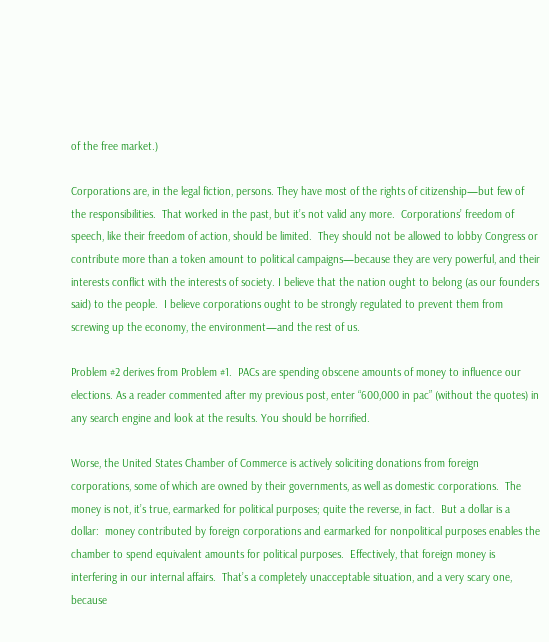of the free market.)

Corporations are, in the legal fiction, persons. They have most of the rights of citizenship—but few of the responsibilities.  That worked in the past, but it’s not valid any more.  Corporations’ freedom of speech, like their freedom of action, should be limited.  They should not be allowed to lobby Congress or contribute more than a token amount to political campaigns—because they are very powerful, and their interests conflict with the interests of society. I believe that the nation ought to belong (as our founders said) to the people.  I believe corporations ought to be strongly regulated to prevent them from screwing up the economy, the environment—and the rest of us.

Problem #2 derives from Problem #1.  PACs are spending obscene amounts of money to influence our elections. As a reader commented after my previous post, enter “600,000 in pac” (without the quotes) in any search engine and look at the results. You should be horrified.

Worse, the United States Chamber of Commerce is actively soliciting donations from foreign corporations, some of which are owned by their governments, as well as domestic corporations.  The money is not, it’s true, earmarked for political purposes; quite the reverse, in fact.  But a dollar is a dollar:  money contributed by foreign corporations and earmarked for nonpolitical purposes enables the chamber to spend equivalent amounts for political purposes.  Effectively, that foreign money is interfering in our internal affairs.  That’s a completely unacceptable situation, and a very scary one, because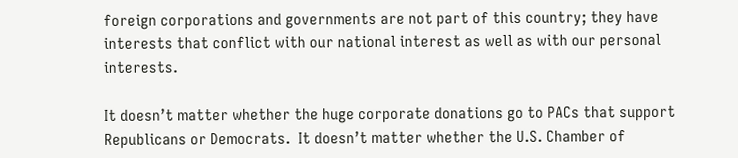foreign corporations and governments are not part of this country; they have interests that conflict with our national interest as well as with our personal interests.

It doesn’t matter whether the huge corporate donations go to PACs that support Republicans or Democrats.  It doesn’t matter whether the U.S. Chamber of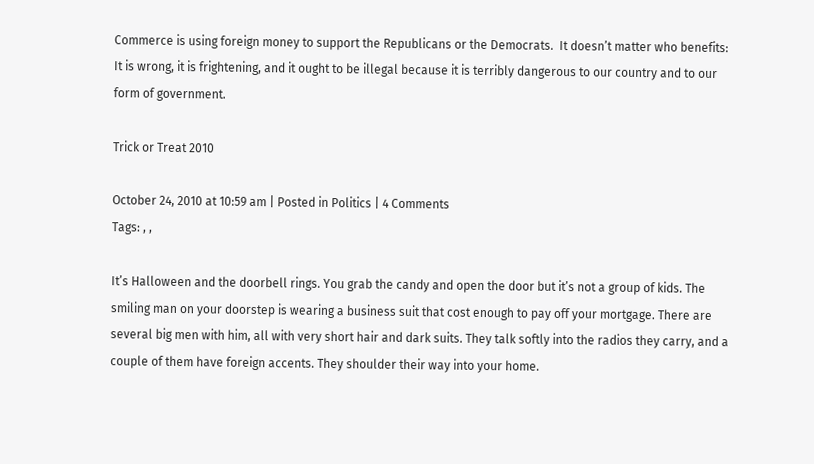Commerce is using foreign money to support the Republicans or the Democrats.  It doesn’t matter who benefits: It is wrong, it is frightening, and it ought to be illegal because it is terribly dangerous to our country and to our form of government.

Trick or Treat 2010

October 24, 2010 at 10:59 am | Posted in Politics | 4 Comments
Tags: , ,

It’s Halloween and the doorbell rings. You grab the candy and open the door but it’s not a group of kids. The smiling man on your doorstep is wearing a business suit that cost enough to pay off your mortgage. There are several big men with him, all with very short hair and dark suits. They talk softly into the radios they carry, and a couple of them have foreign accents. They shoulder their way into your home.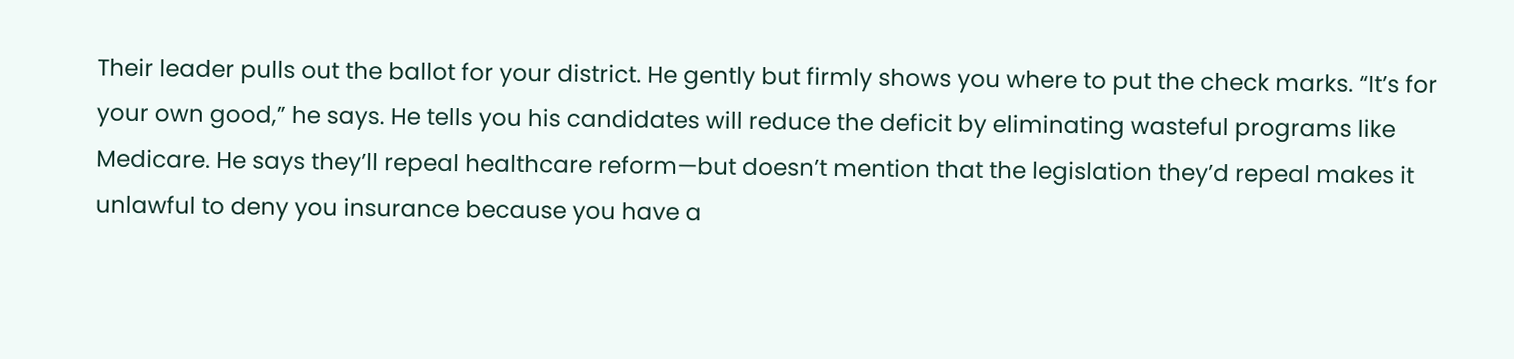Their leader pulls out the ballot for your district. He gently but firmly shows you where to put the check marks. “It’s for your own good,” he says. He tells you his candidates will reduce the deficit by eliminating wasteful programs like Medicare. He says they’ll repeal healthcare reform—but doesn’t mention that the legislation they’d repeal makes it unlawful to deny you insurance because you have a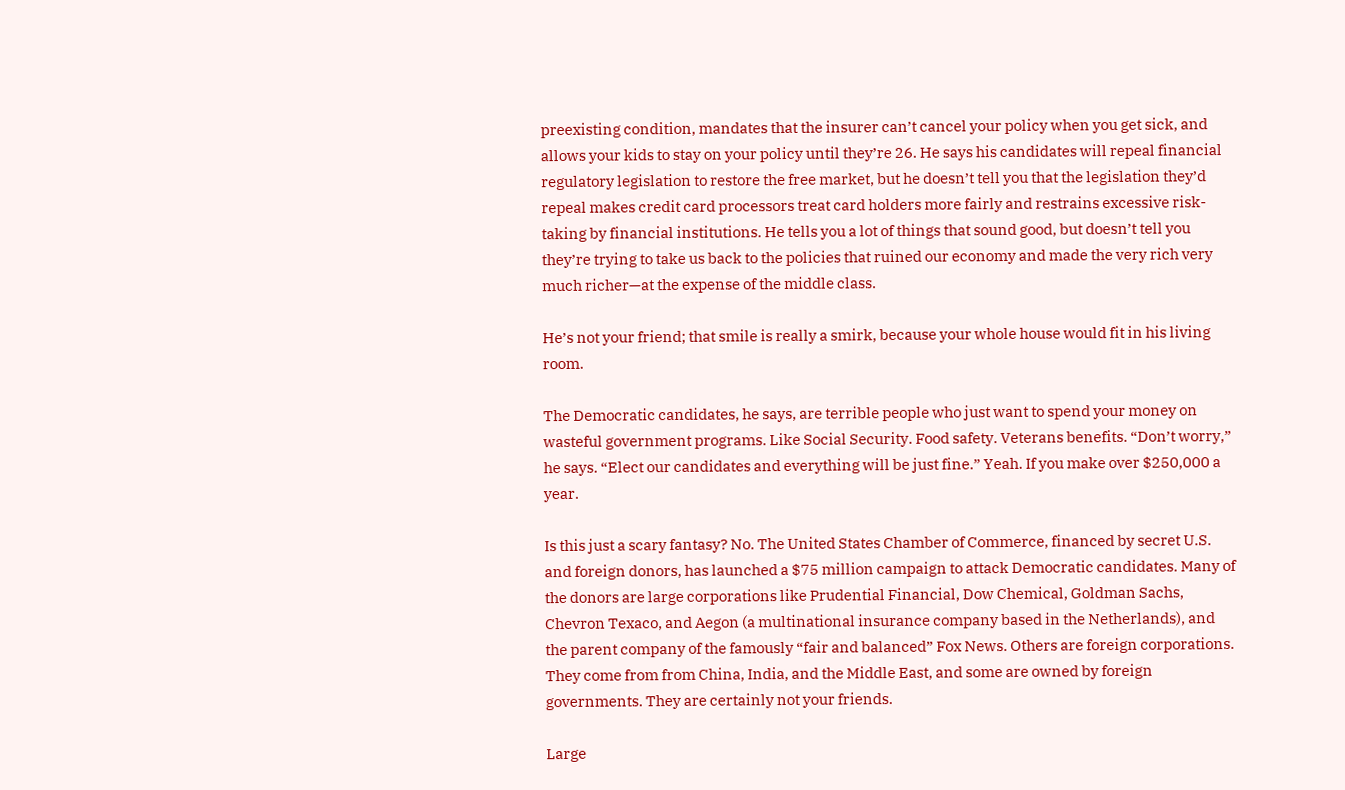preexisting condition, mandates that the insurer can’t cancel your policy when you get sick, and allows your kids to stay on your policy until they’re 26. He says his candidates will repeal financial regulatory legislation to restore the free market, but he doesn’t tell you that the legislation they’d repeal makes credit card processors treat card holders more fairly and restrains excessive risk-taking by financial institutions. He tells you a lot of things that sound good, but doesn’t tell you they’re trying to take us back to the policies that ruined our economy and made the very rich very much richer—at the expense of the middle class.

He’s not your friend; that smile is really a smirk, because your whole house would fit in his living room.

The Democratic candidates, he says, are terrible people who just want to spend your money on wasteful government programs. Like Social Security. Food safety. Veterans benefits. “Don’t worry,” he says. “Elect our candidates and everything will be just fine.” Yeah. If you make over $250,000 a year.

Is this just a scary fantasy? No. The United States Chamber of Commerce, financed by secret U.S. and foreign donors, has launched a $75 million campaign to attack Democratic candidates. Many of the donors are large corporations like Prudential Financial, Dow Chemical, Goldman Sachs, Chevron Texaco, and Aegon (a multinational insurance company based in the Netherlands), and the parent company of the famously “fair and balanced” Fox News. Others are foreign corporations. They come from from China, India, and the Middle East, and some are owned by foreign governments. They are certainly not your friends.

Large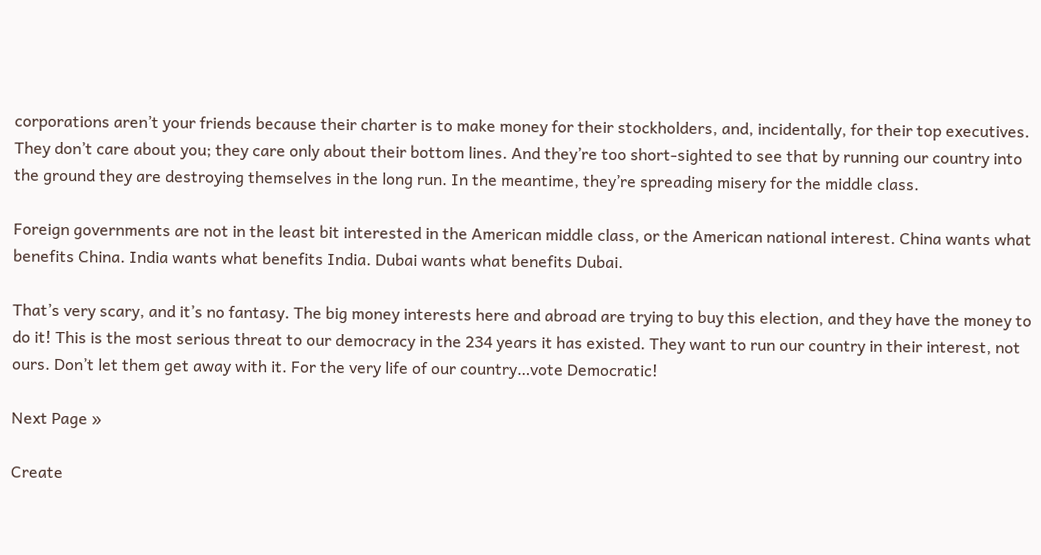corporations aren’t your friends because their charter is to make money for their stockholders, and, incidentally, for their top executives. They don’t care about you; they care only about their bottom lines. And they’re too short-sighted to see that by running our country into the ground they are destroying themselves in the long run. In the meantime, they’re spreading misery for the middle class.

Foreign governments are not in the least bit interested in the American middle class, or the American national interest. China wants what benefits China. India wants what benefits India. Dubai wants what benefits Dubai.

That’s very scary, and it’s no fantasy. The big money interests here and abroad are trying to buy this election, and they have the money to do it! This is the most serious threat to our democracy in the 234 years it has existed. They want to run our country in their interest, not ours. Don’t let them get away with it. For the very life of our country…vote Democratic!

Next Page »

Create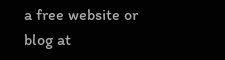a free website or blog at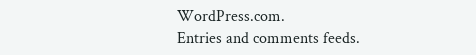WordPress.com.
Entries and comments feeds.